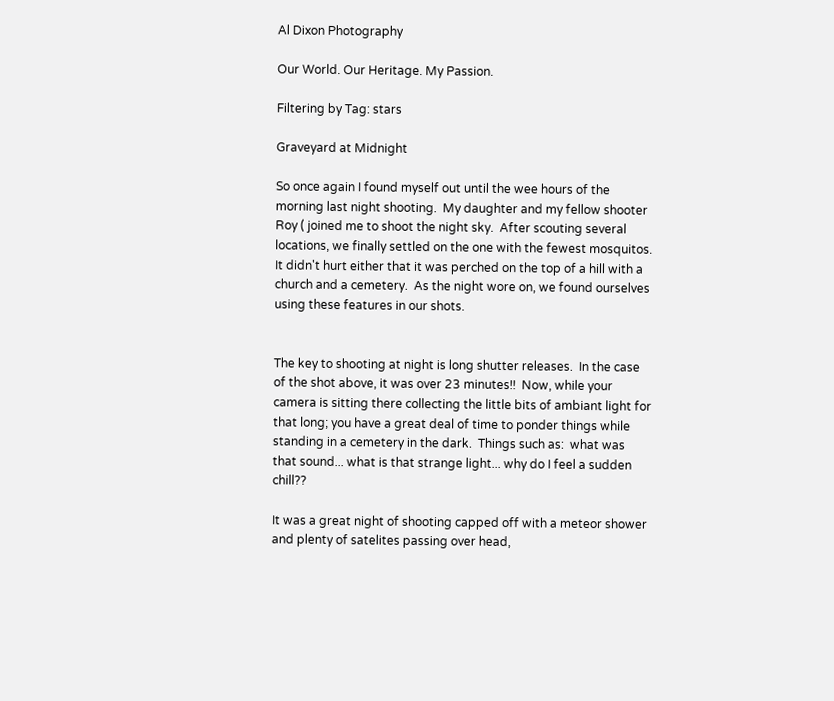Al Dixon Photography

Our World. Our Heritage. My Passion.

Filtering by Tag: stars

Graveyard at Midnight

So once again I found myself out until the wee hours of the morning last night shooting.  My daughter and my fellow shooter Roy ( joined me to shoot the night sky.  After scouting several locations, we finally settled on the one with the fewest mosquitos.  It didn't hurt either that it was perched on the top of a hill with a church and a cemetery.  As the night wore on, we found ourselves using these features in our shots.


The key to shooting at night is long shutter releases.  In the case of the shot above, it was over 23 minutes!!  Now, while your camera is sitting there collecting the little bits of ambiant light for that long; you have a great deal of time to ponder things while standing in a cemetery in the dark.  Things such as:  what was that sound... what is that strange light... why do I feel a sudden chill??

It was a great night of shooting capped off with a meteor shower and plenty of satelites passing over head,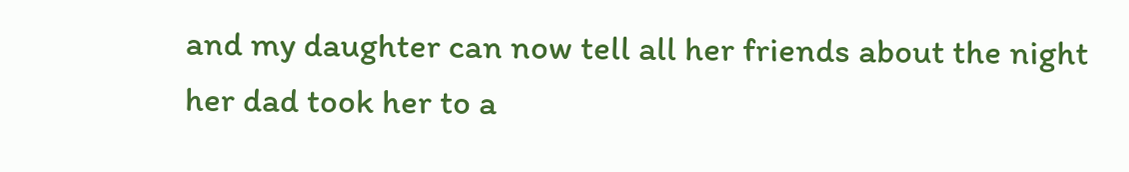and my daughter can now tell all her friends about the night her dad took her to a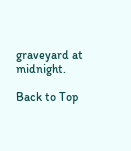graveyard at midnight.

Back to Top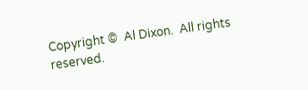Copyright ©  Al Dixon.  All rights reserved.